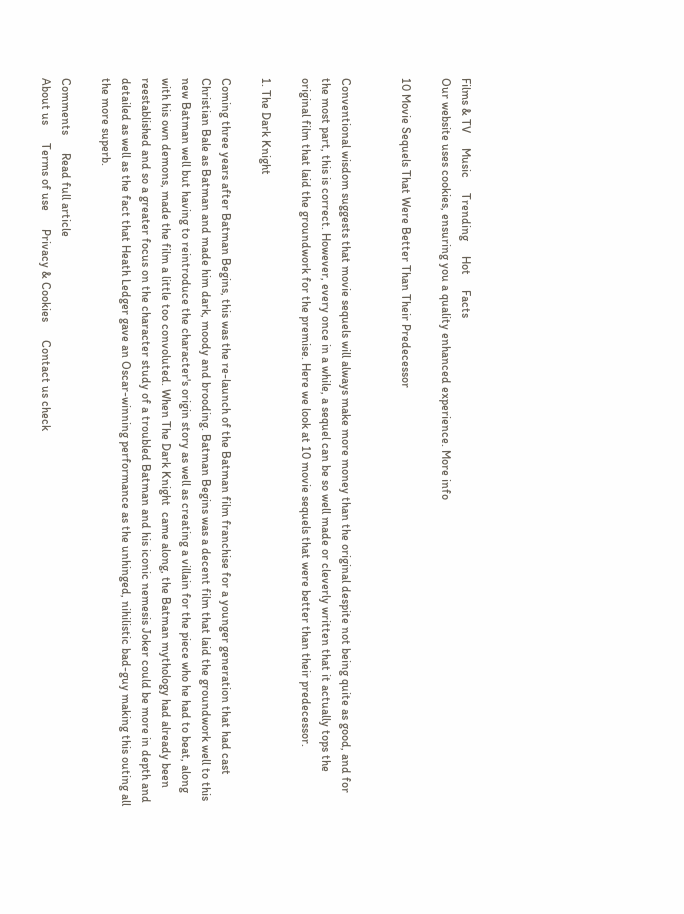Films & TV     Music     Trending     Hot     Facts
Our website uses cookies, ensuring you a quality enhanced experience. More info

10 Movie Sequels That Were Better Than Their Predecessor


Conventional wisdom suggests that movie sequels will always make more money than the original despite not being quite as good, and for the most part, this is correct. However, every once in a while, a sequel can be so well made or cleverly written that it actually tops the original film that laid the groundwork for the premise. Here we look at 10 movie sequels that were better than their predecessor.

1. The Dark Knight

Coming three years after Batman Begins, this was the re-launch of the Batman film franchise for a younger generation that had cast Christian Bale as Batman and made him dark, moody and brooding. Batman Begins was a decent film that laid the groundwork well to this new Batman well but having to reintroduce the character's origin story as well as creating a villain for the piece who he had to beat, along with his own demons, made the film a little too convoluted. When The Dark Knight  came along, the Batman mythology had already been reestablished and so a greater focus on the character study of a troubled Batman and his iconic nemesis Joker could be more in depth and detailed as well as the fact that Heath Ledger gave an Oscar-winning performance as the unhinged, nihilistic bad-guy making this outing all the more superb.

Comments      Read full article
About us      Terms of use      Privacy & Cookies      Contact us check